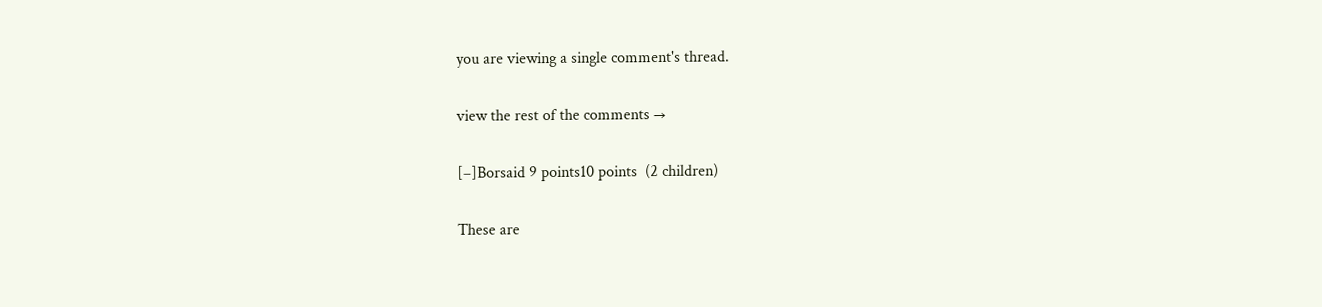you are viewing a single comment's thread.

view the rest of the comments →

[–]Borsaid 9 points10 points  (2 children)

These are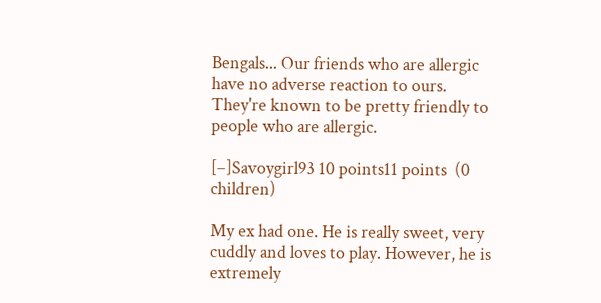Bengals... Our friends who are allergic have no adverse reaction to ours. They're known to be pretty friendly to people who are allergic.

[–]Savoygirl93 10 points11 points  (0 children)

My ex had one. He is really sweet, very cuddly and loves to play. However, he is extremely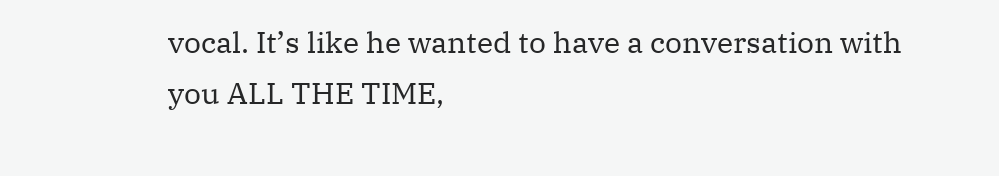vocal. It’s like he wanted to have a conversation with you ALL THE TIME,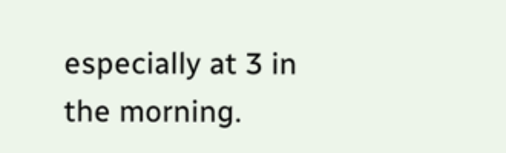especially at 3 in the morning.